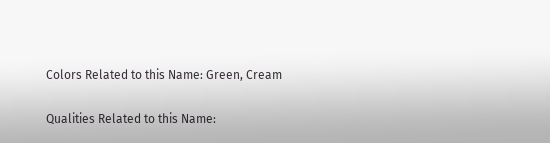Colors Related to this Name: Green, Cream

Qualities Related to this Name: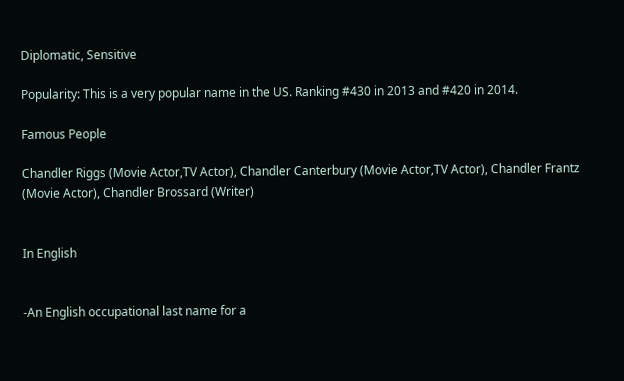Diplomatic, Sensitive

Popularity: This is a very popular name in the US. Ranking #430 in 2013 and #420 in 2014.

Famous People

Chandler Riggs (Movie Actor,TV Actor), Chandler Canterbury (Movie Actor,TV Actor), Chandler Frantz (Movie Actor), Chandler Brossard (Writer)


In English


-An English occupational last name for a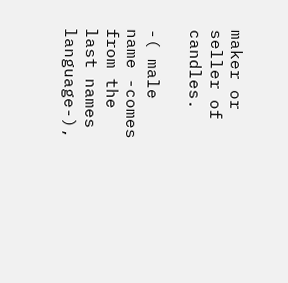maker or seller of candles.

-( male name -comes from the last names language-),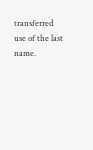transferred use of the last name.